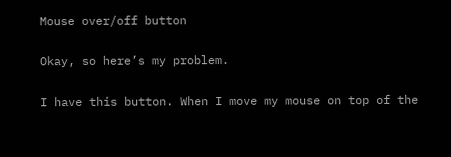Mouse over/off button

Okay, so here’s my problem.

I have this button. When I move my mouse on top of the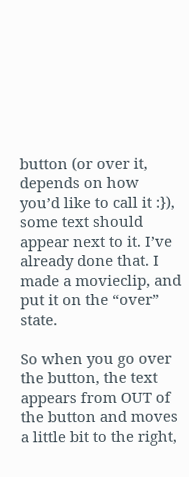button (or over it, depends on how you’d like to call it :}), some text should appear next to it. I’ve already done that. I made a movieclip, and put it on the “over” state.

So when you go over the button, the text appears from OUT of the button and moves a little bit to the right,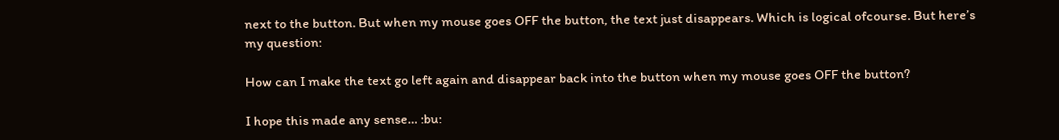next to the button. But when my mouse goes OFF the button, the text just disappears. Which is logical ofcourse. But here’s my question:

How can I make the text go left again and disappear back into the button when my mouse goes OFF the button?

I hope this made any sense… :bu: